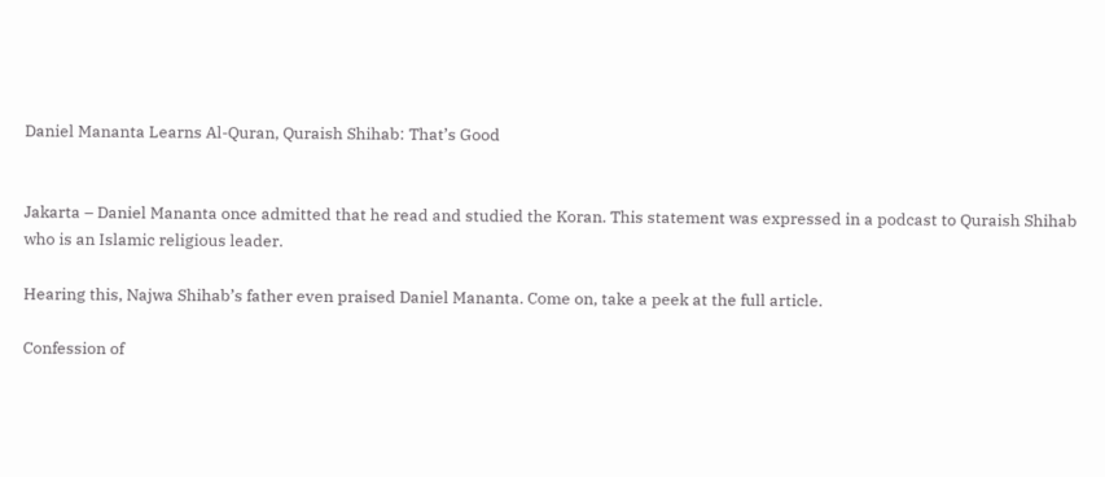Daniel Mananta Learns Al-Quran, Quraish Shihab: That’s Good


Jakarta – Daniel Mananta once admitted that he read and studied the Koran. This statement was expressed in a podcast to Quraish Shihab who is an Islamic religious leader.

Hearing this, Najwa Shihab’s father even praised Daniel Mananta. Come on, take a peek at the full article.

Confession of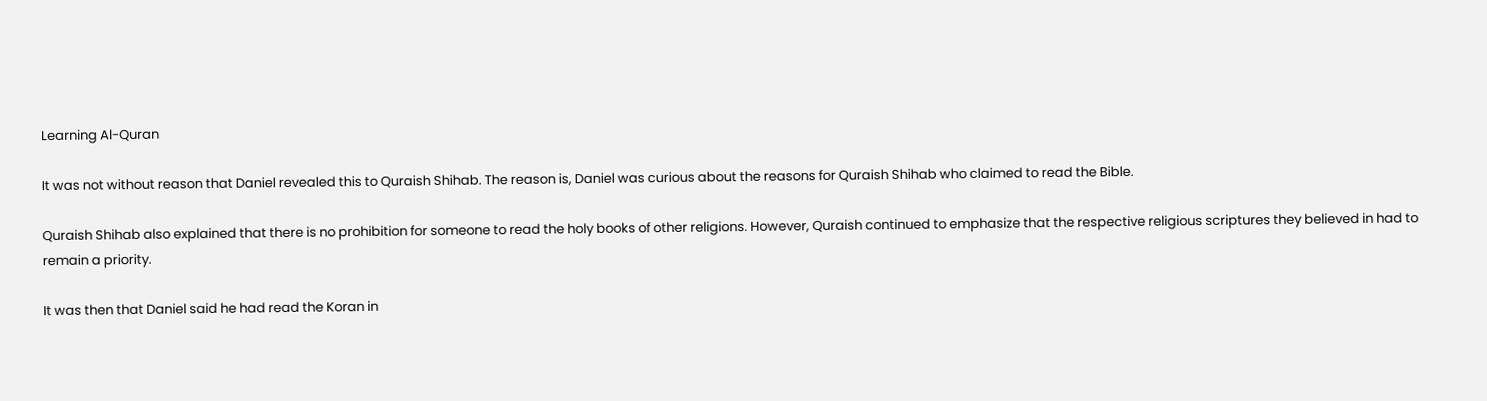Learning Al-Quran

It was not without reason that Daniel revealed this to Quraish Shihab. The reason is, Daniel was curious about the reasons for Quraish Shihab who claimed to read the Bible.

Quraish Shihab also explained that there is no prohibition for someone to read the holy books of other religions. However, Quraish continued to emphasize that the respective religious scriptures they believed in had to remain a priority.

It was then that Daniel said he had read the Koran in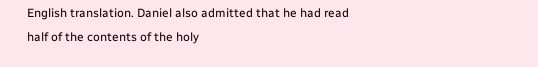English translation. Daniel also admitted that he had read half of the contents of the holy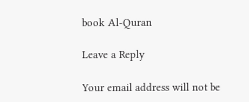book Al-Quran

Leave a Reply

Your email address will not be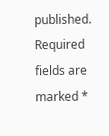published. Required fields are marked *